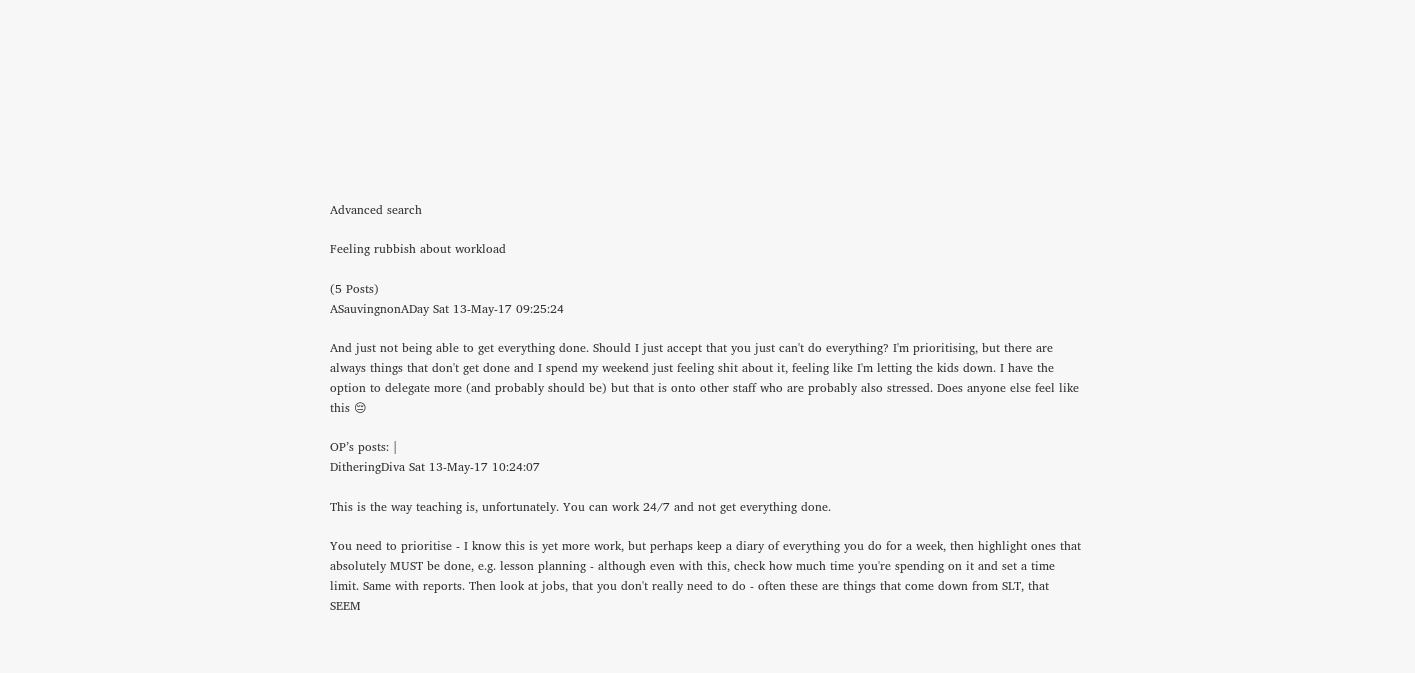Advanced search

Feeling rubbish about workload

(5 Posts)
ASauvingnonADay Sat 13-May-17 09:25:24

And just not being able to get everything done. Should I just accept that you just can't do everything? I'm prioritising, but there are always things that don't get done and I spend my weekend just feeling shit about it, feeling like I'm letting the kids down. I have the option to delegate more (and probably should be) but that is onto other staff who are probably also stressed. Does anyone else feel like this 😔

OP’s posts: |
DitheringDiva Sat 13-May-17 10:24:07

This is the way teaching is, unfortunately. You can work 24/7 and not get everything done.

You need to prioritise - I know this is yet more work, but perhaps keep a diary of everything you do for a week, then highlight ones that absolutely MUST be done, e.g. lesson planning - although even with this, check how much time you're spending on it and set a time limit. Same with reports. Then look at jobs, that you don't really need to do - often these are things that come down from SLT, that SEEM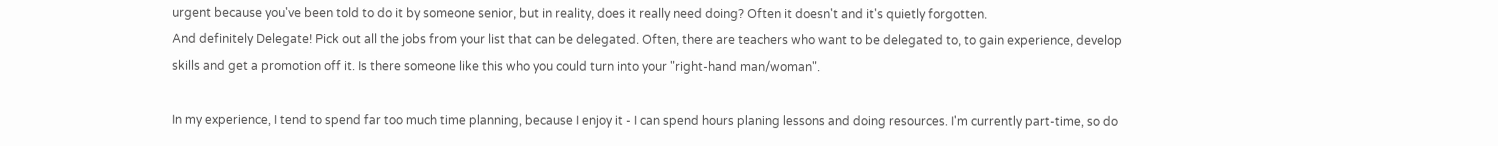urgent because you've been told to do it by someone senior, but in reality, does it really need doing? Often it doesn't and it's quietly forgotten.
And definitely Delegate! Pick out all the jobs from your list that can be delegated. Often, there are teachers who want to be delegated to, to gain experience, develop skills and get a promotion off it. Is there someone like this who you could turn into your "right-hand man/woman".

In my experience, I tend to spend far too much time planning, because I enjoy it - I can spend hours planing lessons and doing resources. I'm currently part-time, so do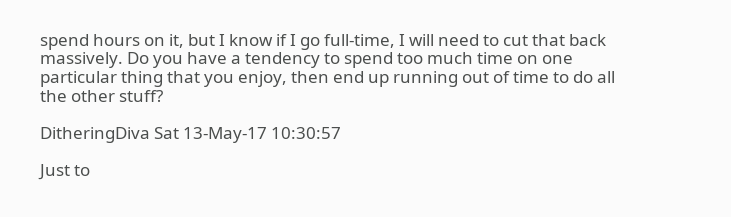spend hours on it, but I know if I go full-time, I will need to cut that back massively. Do you have a tendency to spend too much time on one particular thing that you enjoy, then end up running out of time to do all the other stuff?

DitheringDiva Sat 13-May-17 10:30:57

Just to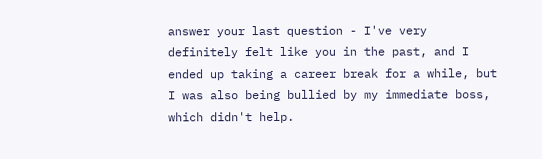answer your last question - I've very definitely felt like you in the past, and I ended up taking a career break for a while, but I was also being bullied by my immediate boss, which didn't help.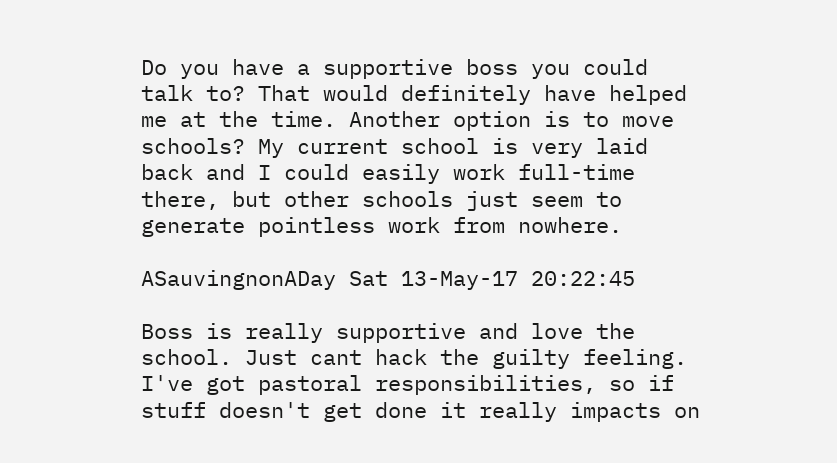Do you have a supportive boss you could talk to? That would definitely have helped me at the time. Another option is to move schools? My current school is very laid back and I could easily work full-time there, but other schools just seem to generate pointless work from nowhere.

ASauvingnonADay Sat 13-May-17 20:22:45

Boss is really supportive and love the school. Just cant hack the guilty feeling. I've got pastoral responsibilities, so if stuff doesn't get done it really impacts on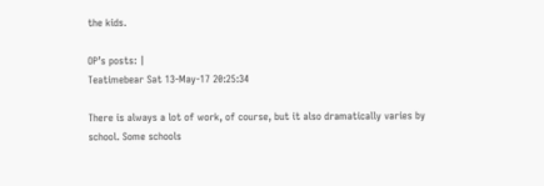the kids.

OP’s posts: |
Teatimebear Sat 13-May-17 20:25:34

There is always a lot of work, of course, but it also dramatically varies by school. Some schools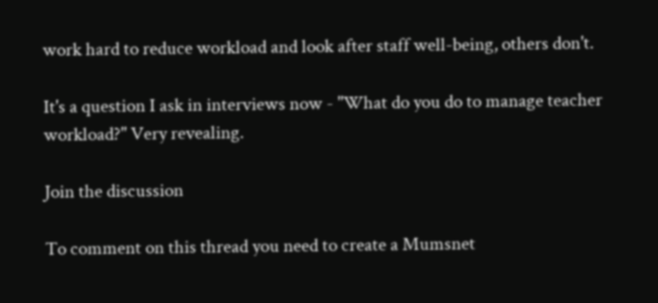work hard to reduce workload and look after staff well-being, others don't.

It's a question I ask in interviews now - "What do you do to manage teacher workload?" Very revealing.

Join the discussion

To comment on this thread you need to create a Mumsnet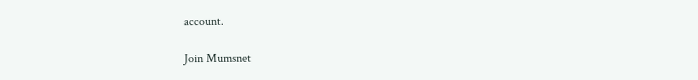account.

Join Mumsnet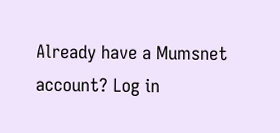Already have a Mumsnet account? Log in